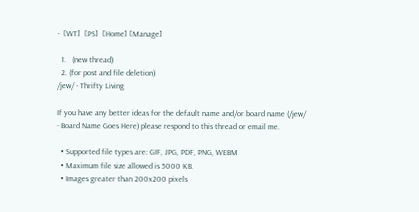-  [WT]  [PS]  [Home] [Manage]

  1.   (new thread)
  2. (for post and file deletion)
/jew/ - Thrifty Living

If you have any better ideas for the default name and/or board name (/jew/ - Board Name Goes Here) please respond to this thread or email me.

  • Supported file types are: GIF, JPG, PDF, PNG, WEBM
  • Maximum file size allowed is 5000 KB.
  • Images greater than 200x200 pixels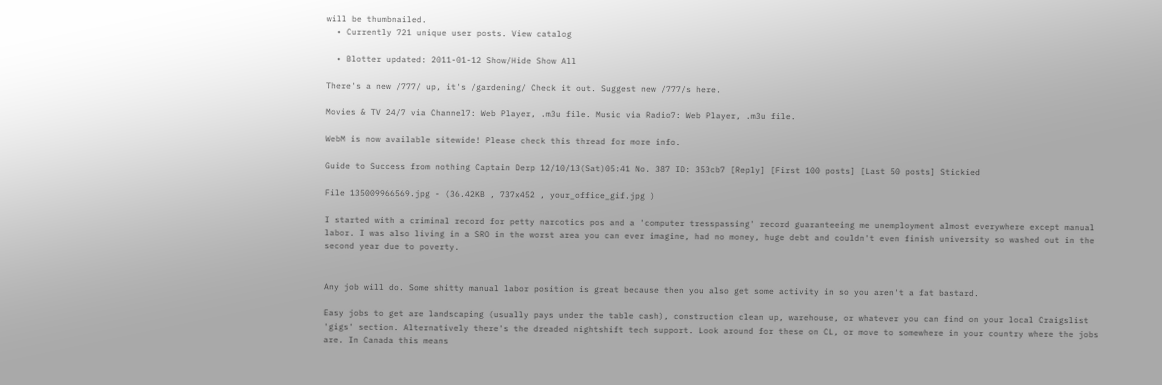will be thumbnailed.
  • Currently 721 unique user posts. View catalog

  • Blotter updated: 2011-01-12 Show/Hide Show All

There's a new /777/ up, it's /gardening/ Check it out. Suggest new /777/s here.

Movies & TV 24/7 via Channel7: Web Player, .m3u file. Music via Radio7: Web Player, .m3u file.

WebM is now available sitewide! Please check this thread for more info.

Guide to Success from nothing Captain Derp 12/10/13(Sat)05:41 No. 387 ID: 353cb7 [Reply] [First 100 posts] [Last 50 posts] Stickied

File 135009966569.jpg - (36.42KB , 737x452 , your_office_gif.jpg )

I started with a criminal record for petty narcotics pos and a 'computer tresspassing' record guaranteeing me unemployment almost everywhere except manual labor. I was also living in a SRO in the worst area you can ever imagine, had no money, huge debt and couldn't even finish university so washed out in the second year due to poverty.


Any job will do. Some shitty manual labor position is great because then you also get some activity in so you aren't a fat bastard.

Easy jobs to get are landscaping (usually pays under the table cash), construction clean up, warehouse, or whatever you can find on your local Craigslist 'gigs' section. Alternatively there's the dreaded nightshift tech support. Look around for these on CL, or move to somewhere in your country where the jobs are. In Canada this means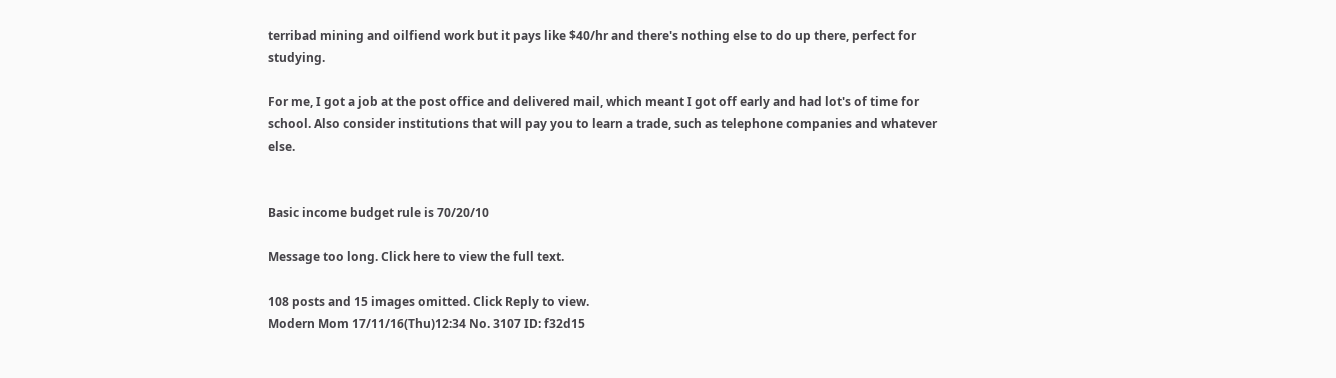terribad mining and oilfiend work but it pays like $40/hr and there's nothing else to do up there, perfect for studying.

For me, I got a job at the post office and delivered mail, which meant I got off early and had lot's of time for school. Also consider institutions that will pay you to learn a trade, such as telephone companies and whatever else.


Basic income budget rule is 70/20/10

Message too long. Click here to view the full text.

108 posts and 15 images omitted. Click Reply to view.
Modern Mom 17/11/16(Thu)12:34 No. 3107 ID: f32d15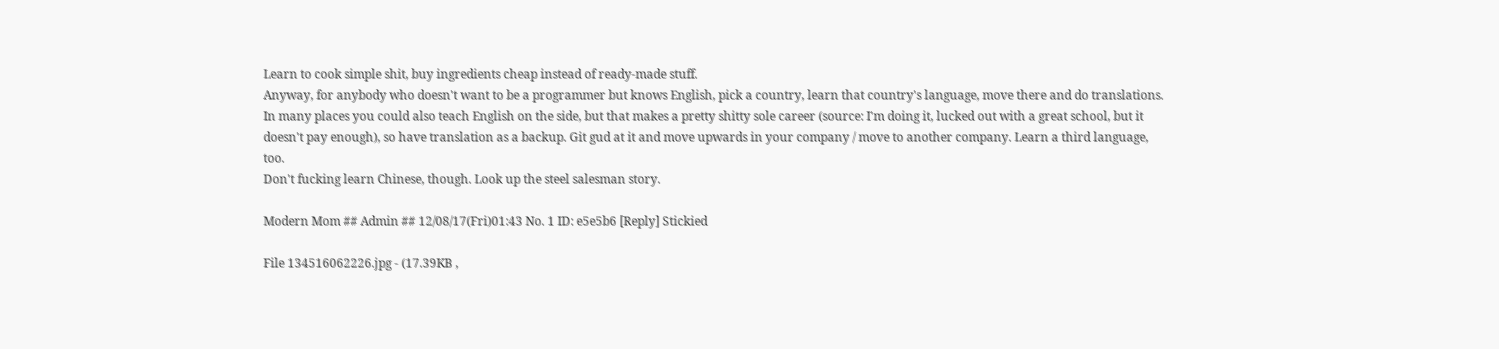Learn to cook simple shit, buy ingredients cheap instead of ready-made stuff.
Anyway, for anybody who doesn't want to be a programmer but knows English, pick a country, learn that country's language, move there and do translations. In many places you could also teach English on the side, but that makes a pretty shitty sole career (source: I'm doing it, lucked out with a great school, but it doesn't pay enough), so have translation as a backup. Git gud at it and move upwards in your company / move to another company. Learn a third language, too.
Don't fucking learn Chinese, though. Look up the steel salesman story.

Modern Mom ## Admin ## 12/08/17(Fri)01:43 No. 1 ID: e5e5b6 [Reply] Stickied

File 134516062226.jpg - (17.39KB ,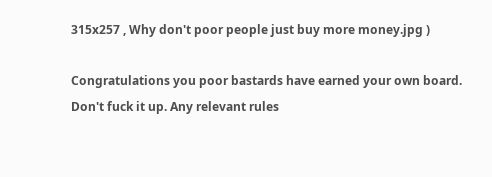315x257 , Why don't poor people just buy more money.jpg )

Congratulations you poor bastards have earned your own board. Don't fuck it up. Any relevant rules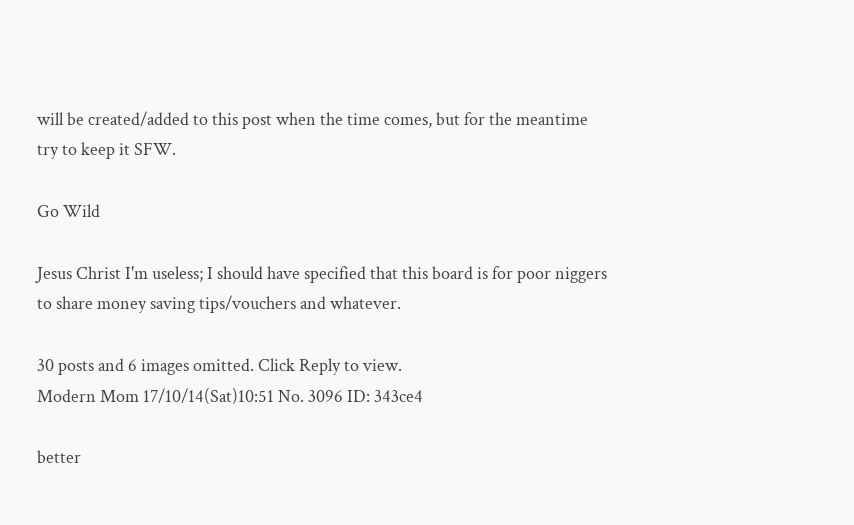will be created/added to this post when the time comes, but for the meantime try to keep it SFW.

Go Wild

Jesus Christ I'm useless; I should have specified that this board is for poor niggers to share money saving tips/vouchers and whatever.

30 posts and 6 images omitted. Click Reply to view.
Modern Mom 17/10/14(Sat)10:51 No. 3096 ID: 343ce4

better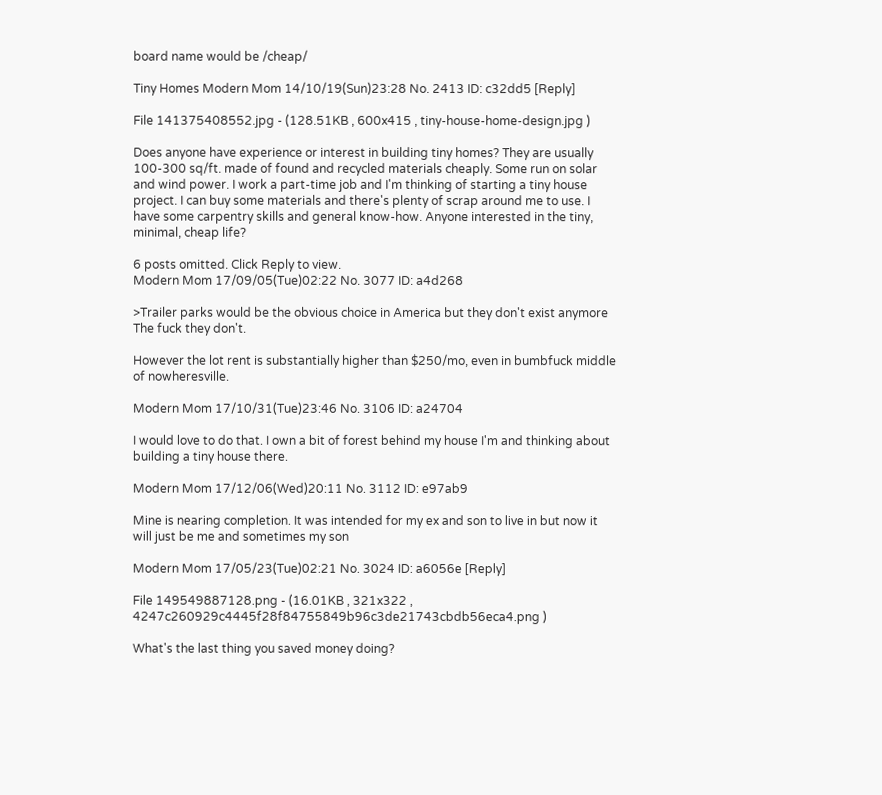board name would be /cheap/

Tiny Homes Modern Mom 14/10/19(Sun)23:28 No. 2413 ID: c32dd5 [Reply]

File 141375408552.jpg - (128.51KB , 600x415 , tiny-house-home-design.jpg )

Does anyone have experience or interest in building tiny homes? They are usually 100-300 sq/ft. made of found and recycled materials cheaply. Some run on solar and wind power. I work a part-time job and I'm thinking of starting a tiny house project. I can buy some materials and there's plenty of scrap around me to use. I have some carpentry skills and general know-how. Anyone interested in the tiny, minimal, cheap life?

6 posts omitted. Click Reply to view.
Modern Mom 17/09/05(Tue)02:22 No. 3077 ID: a4d268

>Trailer parks would be the obvious choice in America but they don't exist anymore
The fuck they don't.

However the lot rent is substantially higher than $250/mo, even in bumbfuck middle of nowheresville.

Modern Mom 17/10/31(Tue)23:46 No. 3106 ID: a24704

I would love to do that. I own a bit of forest behind my house I'm and thinking about building a tiny house there.

Modern Mom 17/12/06(Wed)20:11 No. 3112 ID: e97ab9

Mine is nearing completion. It was intended for my ex and son to live in but now it will just be me and sometimes my son

Modern Mom 17/05/23(Tue)02:21 No. 3024 ID: a6056e [Reply]

File 149549887128.png - (16.01KB , 321x322 , 4247c260929c4445f28f84755849b96c3de21743cbdb56eca4.png )

What's the last thing you saved money doing?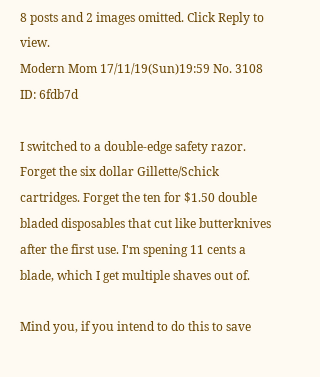8 posts and 2 images omitted. Click Reply to view.
Modern Mom 17/11/19(Sun)19:59 No. 3108 ID: 6fdb7d

I switched to a double-edge safety razor. Forget the six dollar Gillette/Schick cartridges. Forget the ten for $1.50 double bladed disposables that cut like butterknives after the first use. I'm spening 11 cents a blade, which I get multiple shaves out of.

Mind you, if you intend to do this to save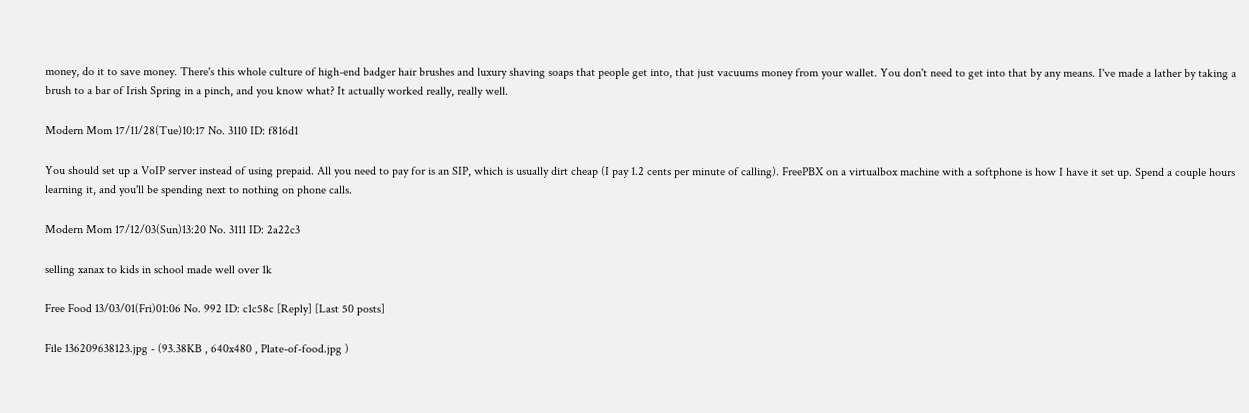money, do it to save money. There's this whole culture of high-end badger hair brushes and luxury shaving soaps that people get into, that just vacuums money from your wallet. You don't need to get into that by any means. I've made a lather by taking a brush to a bar of Irish Spring in a pinch, and you know what? It actually worked really, really well.

Modern Mom 17/11/28(Tue)10:17 No. 3110 ID: f816d1

You should set up a VoIP server instead of using prepaid. All you need to pay for is an SIP, which is usually dirt cheap (I pay 1.2 cents per minute of calling). FreePBX on a virtualbox machine with a softphone is how I have it set up. Spend a couple hours learning it, and you'll be spending next to nothing on phone calls.

Modern Mom 17/12/03(Sun)13:20 No. 3111 ID: 2a22c3

selling xanax to kids in school made well over 1k

Free Food 13/03/01(Fri)01:06 No. 992 ID: c1c58c [Reply] [Last 50 posts]

File 136209638123.jpg - (93.38KB , 640x480 , Plate-of-food.jpg )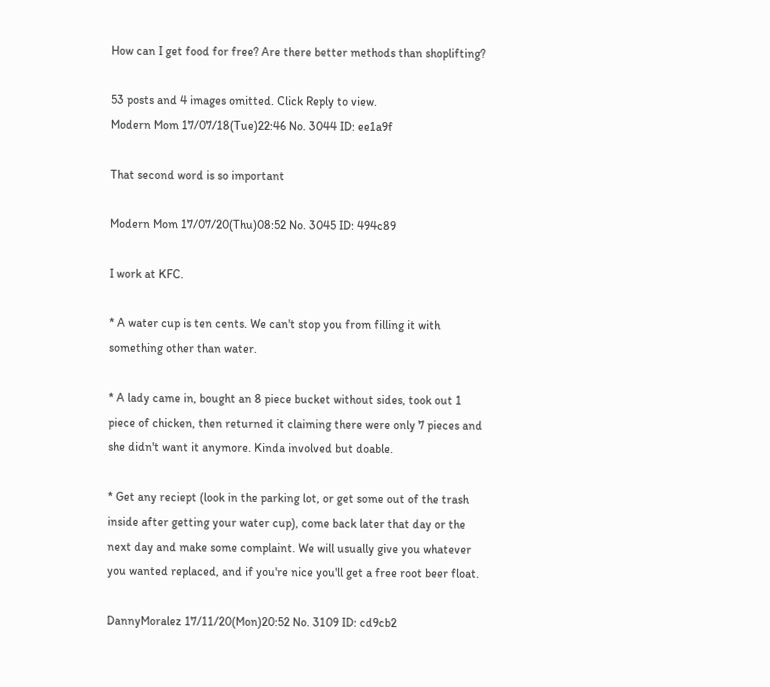How can I get food for free? Are there better methods than shoplifting?

53 posts and 4 images omitted. Click Reply to view.
Modern Mom 17/07/18(Tue)22:46 No. 3044 ID: ee1a9f

That second word is so important

Modern Mom 17/07/20(Thu)08:52 No. 3045 ID: 494c89

I work at KFC.

* A water cup is ten cents. We can't stop you from filling it with something other than water.

* A lady came in, bought an 8 piece bucket without sides, took out 1 piece of chicken, then returned it claiming there were only 7 pieces and she didn't want it anymore. Kinda involved but doable.

* Get any reciept (look in the parking lot, or get some out of the trash inside after getting your water cup), come back later that day or the next day and make some complaint. We will usually give you whatever you wanted replaced, and if you're nice you'll get a free root beer float.

DannyMoralez 17/11/20(Mon)20:52 No. 3109 ID: cd9cb2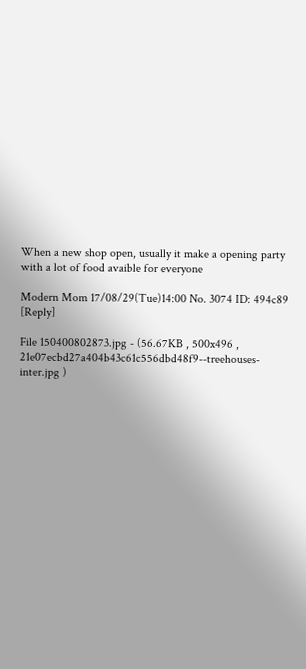When a new shop open, usually it make a opening party with a lot of food avaible for everyone

Modern Mom 17/08/29(Tue)14:00 No. 3074 ID: 494c89 [Reply]

File 150400802873.jpg - (56.67KB , 500x496 , 21e07ecbd27a404b43c61c556dbd48f9--treehouses-inter.jpg )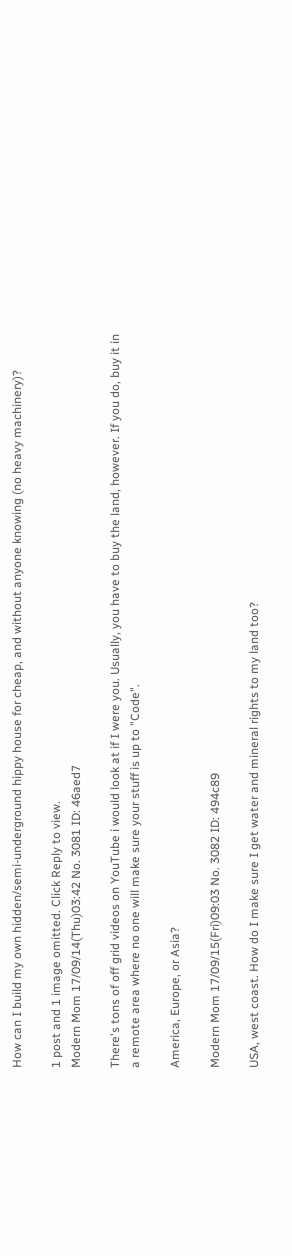How can I build my own hidden/semi-underground hippy house for cheap, and without anyone knowing (no heavy machinery)?

1 post and 1 image omitted. Click Reply to view.
Modern Mom 17/09/14(Thu)03:42 No. 3081 ID: 46aed7

There's tons of off grid videos on YouTube i would look at if I were you. Usually, you have to buy the land, however. If you do, buy it in a remote area where no one will make sure your stuff is up to "Code".

America, Europe, or Asia?

Modern Mom 17/09/15(Fri)09:03 No. 3082 ID: 494c89

USA, west coast. How do I make sure I get water and mineral rights to my land too?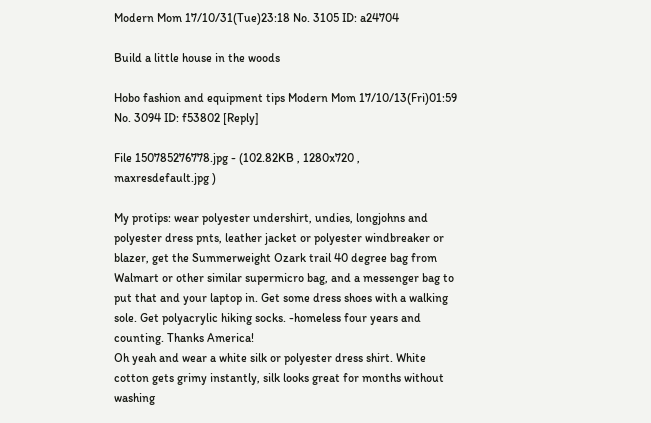Modern Mom 17/10/31(Tue)23:18 No. 3105 ID: a24704

Build a little house in the woods

Hobo fashion and equipment tips Modern Mom 17/10/13(Fri)01:59 No. 3094 ID: f53802 [Reply]

File 150785276778.jpg - (102.82KB , 1280x720 , maxresdefault.jpg )

My protips: wear polyester undershirt, undies, longjohns and polyester dress pnts, leather jacket or polyester windbreaker or blazer, get the Summerweight Ozark trail 40 degree bag from Walmart or other similar supermicro bag, and a messenger bag to put that and your laptop in. Get some dress shoes with a walking sole. Get polyacrylic hiking socks. -homeless four years and counting. Thanks America!
Oh yeah and wear a white silk or polyester dress shirt. White cotton gets grimy instantly, silk looks great for months without washing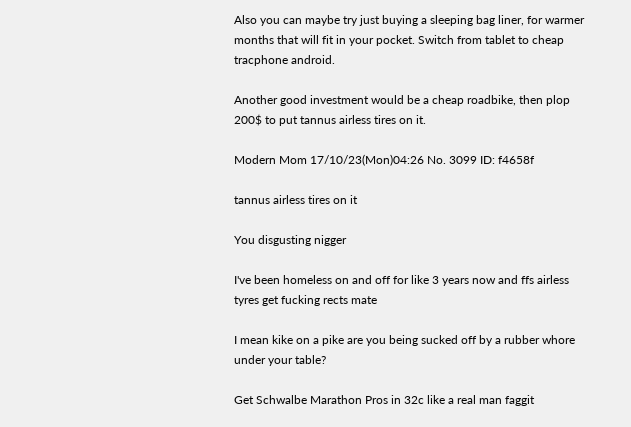Also you can maybe try just buying a sleeping bag liner, for warmer months that will fit in your pocket. Switch from tablet to cheap tracphone android.

Another good investment would be a cheap roadbike, then plop 200$ to put tannus airless tires on it.

Modern Mom 17/10/23(Mon)04:26 No. 3099 ID: f4658f

tannus airless tires on it

You disgusting nigger

I've been homeless on and off for like 3 years now and ffs airless tyres get fucking rects mate

I mean kike on a pike are you being sucked off by a rubber whore under your table?

Get Schwalbe Marathon Pros in 32c like a real man faggit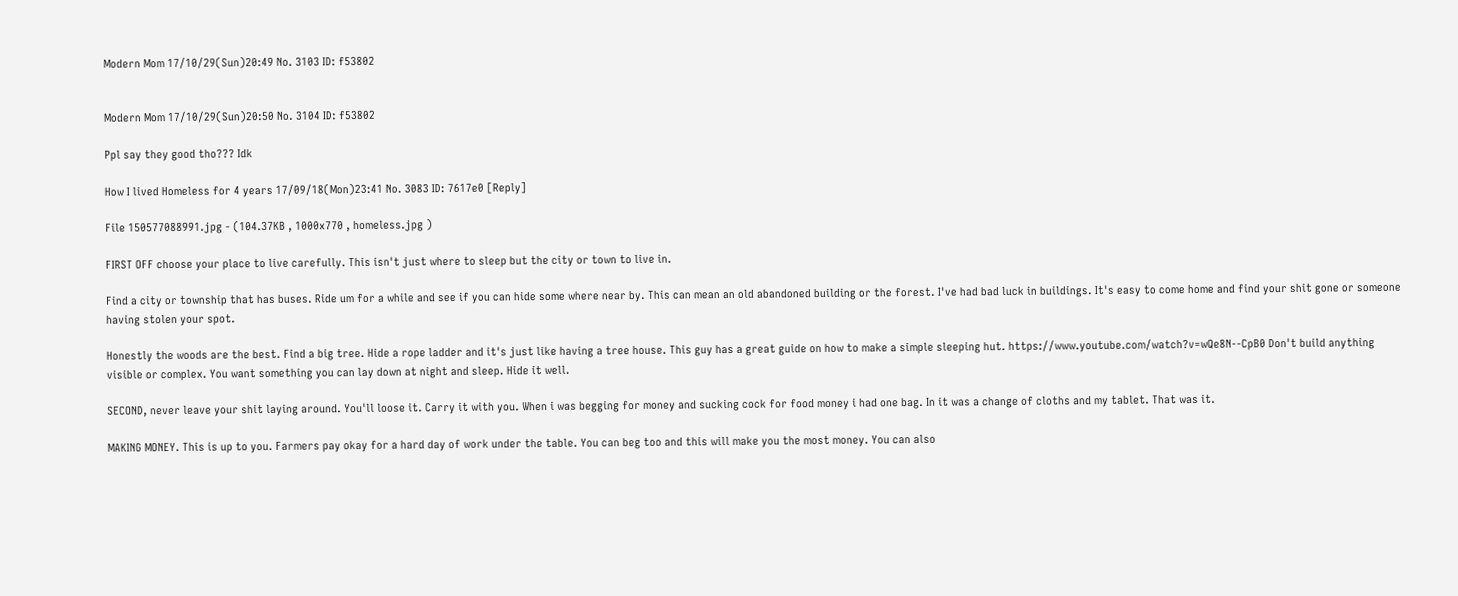Modern Mom 17/10/29(Sun)20:49 No. 3103 ID: f53802


Modern Mom 17/10/29(Sun)20:50 No. 3104 ID: f53802

Ppl say they good tho??? Idk

How I lived Homeless for 4 years 17/09/18(Mon)23:41 No. 3083 ID: 7617e0 [Reply]

File 150577088991.jpg - (104.37KB , 1000x770 , homeless.jpg )

FIRST OFF choose your place to live carefully. This isn't just where to sleep but the city or town to live in.

Find a city or township that has buses. Ride um for a while and see if you can hide some where near by. This can mean an old abandoned building or the forest. I've had bad luck in buildings. It's easy to come home and find your shit gone or someone having stolen your spot.

Honestly the woods are the best. Find a big tree. Hide a rope ladder and it's just like having a tree house. This guy has a great guide on how to make a simple sleeping hut. https://www.youtube.com/watch?v=wQe8N--CpB0 Don't build anything visible or complex. You want something you can lay down at night and sleep. Hide it well.

SECOND, never leave your shit laying around. You'll loose it. Carry it with you. When i was begging for money and sucking cock for food money i had one bag. In it was a change of cloths and my tablet. That was it.

MAKING MONEY. This is up to you. Farmers pay okay for a hard day of work under the table. You can beg too and this will make you the most money. You can also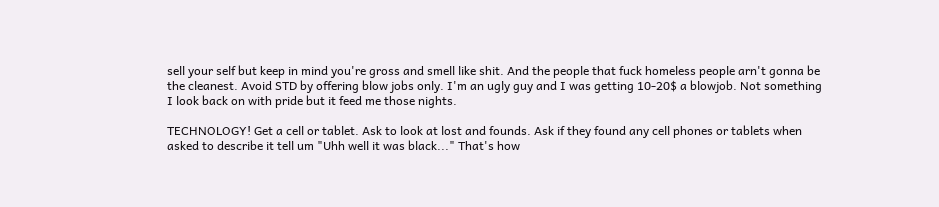sell your self but keep in mind you're gross and smell like shit. And the people that fuck homeless people arn't gonna be the cleanest. Avoid STD by offering blow jobs only. I'm an ugly guy and I was getting 10-20$ a blowjob. Not something I look back on with pride but it feed me those nights.

TECHNOLOGY! Get a cell or tablet. Ask to look at lost and founds. Ask if they found any cell phones or tablets when asked to describe it tell um "Uhh well it was black..." That's how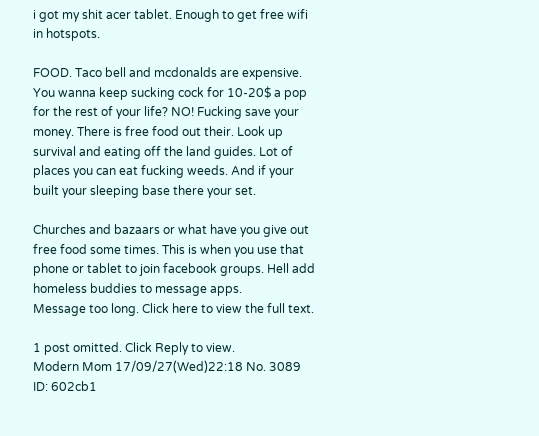i got my shit acer tablet. Enough to get free wifi in hotspots.

FOOD. Taco bell and mcdonalds are expensive. You wanna keep sucking cock for 10-20$ a pop for the rest of your life? NO! Fucking save your money. There is free food out their. Look up survival and eating off the land guides. Lot of places you can eat fucking weeds. And if your built your sleeping base there your set.

Churches and bazaars or what have you give out free food some times. This is when you use that phone or tablet to join facebook groups. Hell add homeless buddies to message apps.
Message too long. Click here to view the full text.

1 post omitted. Click Reply to view.
Modern Mom 17/09/27(Wed)22:18 No. 3089 ID: 602cb1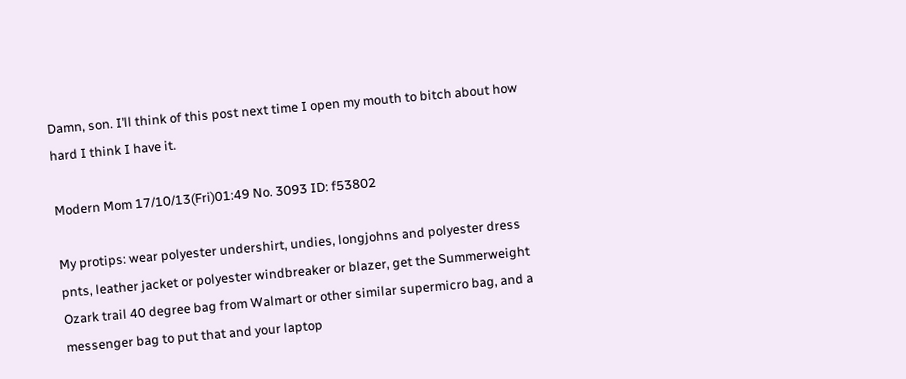Damn, son. I’ll think of this post next time I open my mouth to bitch about how hard I think I have it.

Modern Mom 17/10/13(Fri)01:49 No. 3093 ID: f53802

My protips: wear polyester undershirt, undies, longjohns and polyester dress pnts, leather jacket or polyester windbreaker or blazer, get the Summerweight Ozark trail 40 degree bag from Walmart or other similar supermicro bag, and a messenger bag to put that and your laptop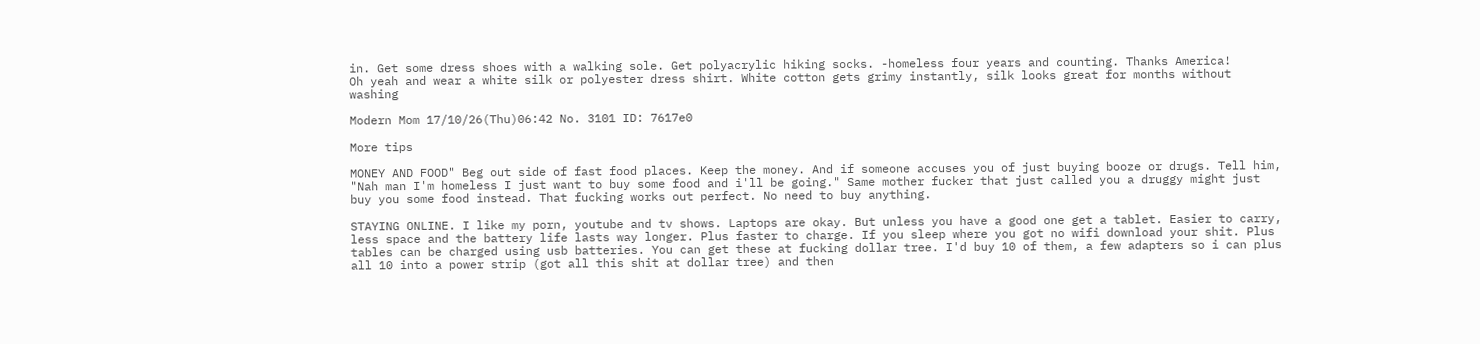in. Get some dress shoes with a walking sole. Get polyacrylic hiking socks. -homeless four years and counting. Thanks America!
Oh yeah and wear a white silk or polyester dress shirt. White cotton gets grimy instantly, silk looks great for months without washing

Modern Mom 17/10/26(Thu)06:42 No. 3101 ID: 7617e0

More tips

MONEY AND FOOD" Beg out side of fast food places. Keep the money. And if someone accuses you of just buying booze or drugs. Tell him, "Nah man I'm homeless I just want to buy some food and i'll be going." Same mother fucker that just called you a druggy might just buy you some food instead. That fucking works out perfect. No need to buy anything.

STAYING ONLINE. I like my porn, youtube and tv shows. Laptops are okay. But unless you have a good one get a tablet. Easier to carry, less space and the battery life lasts way longer. Plus faster to charge. If you sleep where you got no wifi download your shit. Plus tables can be charged using usb batteries. You can get these at fucking dollar tree. I'd buy 10 of them, a few adapters so i can plus all 10 into a power strip (got all this shit at dollar tree) and then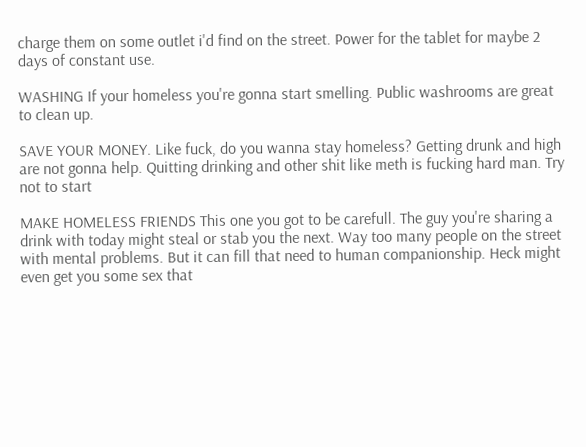charge them on some outlet i'd find on the street. Power for the tablet for maybe 2 days of constant use.

WASHING If your homeless you're gonna start smelling. Public washrooms are great to clean up.

SAVE YOUR MONEY. Like fuck, do you wanna stay homeless? Getting drunk and high are not gonna help. Quitting drinking and other shit like meth is fucking hard man. Try not to start

MAKE HOMELESS FRIENDS This one you got to be carefull. The guy you're sharing a drink with today might steal or stab you the next. Way too many people on the street with mental problems. But it can fill that need to human companionship. Heck might even get you some sex that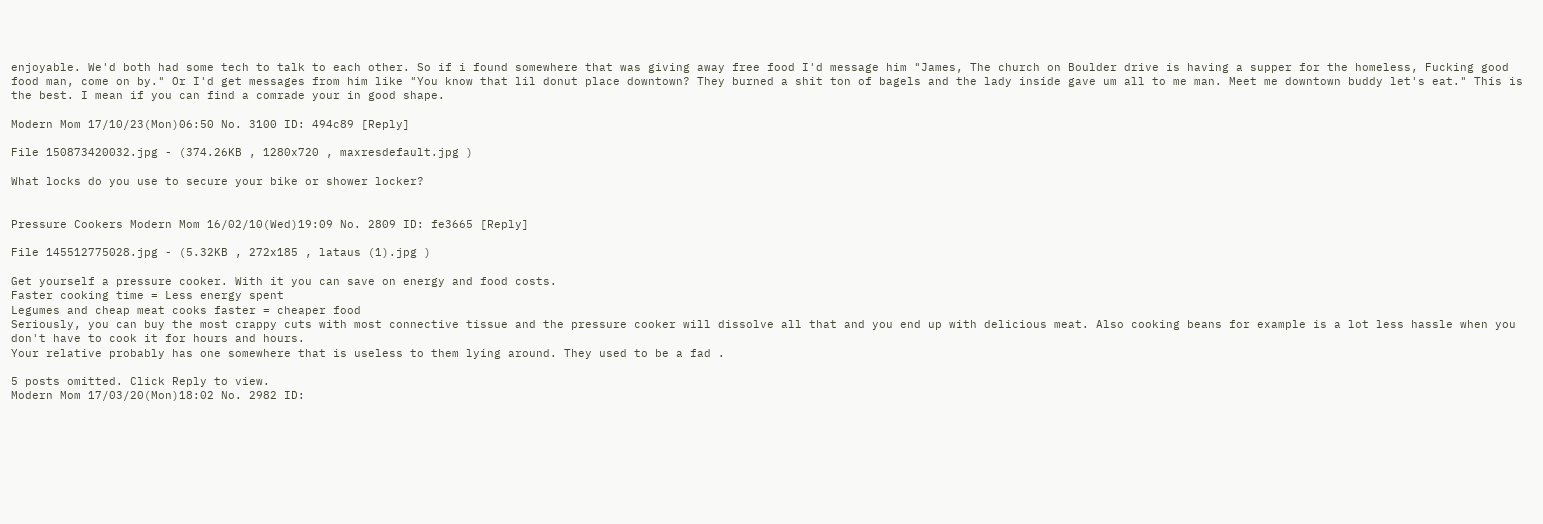enjoyable. We'd both had some tech to talk to each other. So if i found somewhere that was giving away free food I'd message him "James, The church on Boulder drive is having a supper for the homeless, Fucking good food man, come on by." Or I'd get messages from him like "You know that lil donut place downtown? They burned a shit ton of bagels and the lady inside gave um all to me man. Meet me downtown buddy let's eat." This is the best. I mean if you can find a comrade your in good shape.

Modern Mom 17/10/23(Mon)06:50 No. 3100 ID: 494c89 [Reply]

File 150873420032.jpg - (374.26KB , 1280x720 , maxresdefault.jpg )

What locks do you use to secure your bike or shower locker?


Pressure Cookers Modern Mom 16/02/10(Wed)19:09 No. 2809 ID: fe3665 [Reply]

File 145512775028.jpg - (5.32KB , 272x185 , lataus (1).jpg )

Get yourself a pressure cooker. With it you can save on energy and food costs.
Faster cooking time = Less energy spent
Legumes and cheap meat cooks faster = cheaper food
Seriously, you can buy the most crappy cuts with most connective tissue and the pressure cooker will dissolve all that and you end up with delicious meat. Also cooking beans for example is a lot less hassle when you don't have to cook it for hours and hours.
Your relative probably has one somewhere that is useless to them lying around. They used to be a fad .

5 posts omitted. Click Reply to view.
Modern Mom 17/03/20(Mon)18:02 No. 2982 ID: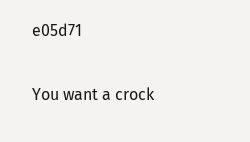e05d71

You want a crock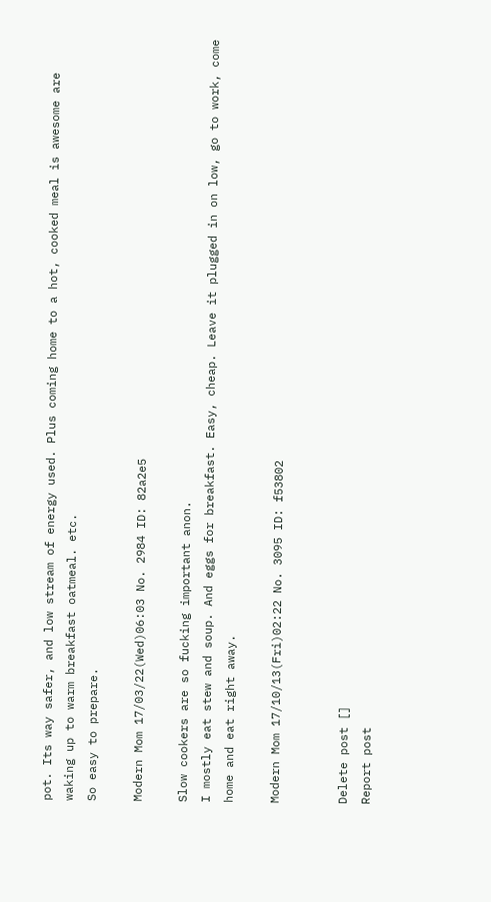pot. Its way safer, and low stream of energy used. Plus coming home to a hot, cooked meal is awesome are waking up to warm breakfast oatmeal. etc.
So easy to prepare.

Modern Mom 17/03/22(Wed)06:03 No. 2984 ID: 82a2e5

Slow cookers are so fucking important anon.
I mostly eat stew and soup. And eggs for breakfast. Easy, cheap. Leave it plugged in on low, go to work, come home and eat right away.

Modern Mom 17/10/13(Fri)02:22 No. 3095 ID: f53802


Delete post []
Report post